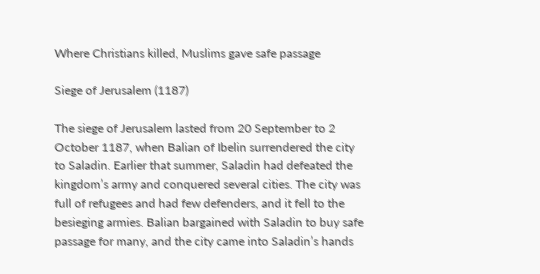Where Christians killed, Muslims gave safe passage

Siege of Jerusalem (1187)

The siege of Jerusalem lasted from 20 September to 2 October 1187, when Balian of Ibelin surrendered the city to Saladin. Earlier that summer, Saladin had defeated the kingdom’s army and conquered several cities. The city was full of refugees and had few defenders, and it fell to the besieging armies. Balian bargained with Saladin to buy safe passage for many, and the city came into Saladin’s hands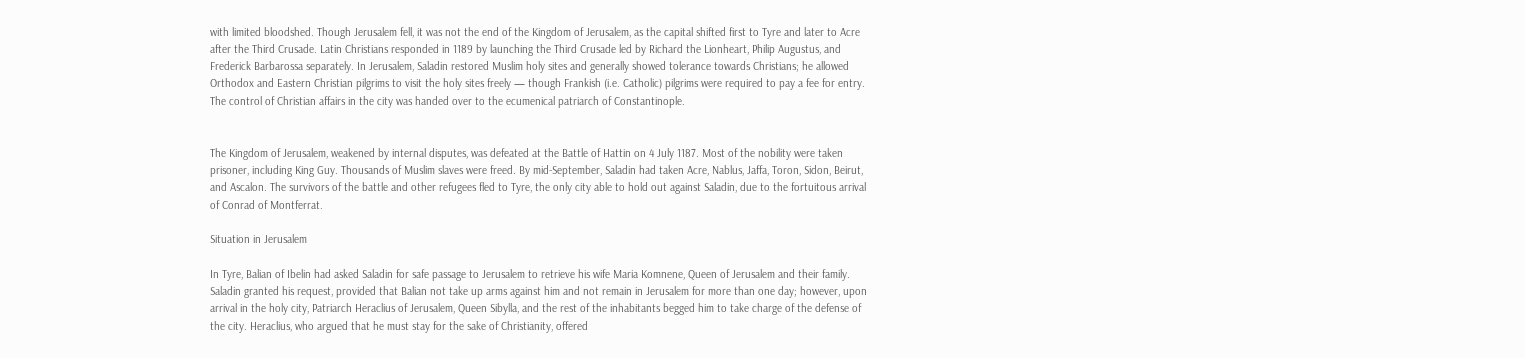with limited bloodshed. Though Jerusalem fell, it was not the end of the Kingdom of Jerusalem, as the capital shifted first to Tyre and later to Acre after the Third Crusade. Latin Christians responded in 1189 by launching the Third Crusade led by Richard the Lionheart, Philip Augustus, and Frederick Barbarossa separately. In Jerusalem, Saladin restored Muslim holy sites and generally showed tolerance towards Christians; he allowed Orthodox and Eastern Christian pilgrims to visit the holy sites freely — though Frankish (i.e. Catholic) pilgrims were required to pay a fee for entry. The control of Christian affairs in the city was handed over to the ecumenical patriarch of Constantinople.


The Kingdom of Jerusalem, weakened by internal disputes, was defeated at the Battle of Hattin on 4 July 1187. Most of the nobility were taken prisoner, including King Guy. Thousands of Muslim slaves were freed. By mid-September, Saladin had taken Acre, Nablus, Jaffa, Toron, Sidon, Beirut, and Ascalon. The survivors of the battle and other refugees fled to Tyre, the only city able to hold out against Saladin, due to the fortuitous arrival of Conrad of Montferrat.

Situation in Jerusalem

In Tyre, Balian of Ibelin had asked Saladin for safe passage to Jerusalem to retrieve his wife Maria Komnene, Queen of Jerusalem and their family. Saladin granted his request, provided that Balian not take up arms against him and not remain in Jerusalem for more than one day; however, upon arrival in the holy city, Patriarch Heraclius of Jerusalem, Queen Sibylla, and the rest of the inhabitants begged him to take charge of the defense of the city. Heraclius, who argued that he must stay for the sake of Christianity, offered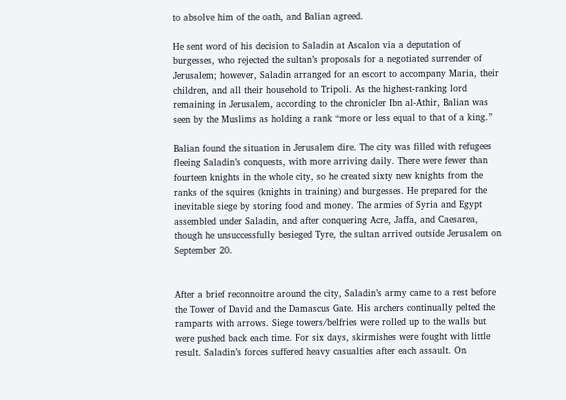to absolve him of the oath, and Balian agreed.

He sent word of his decision to Saladin at Ascalon via a deputation of burgesses, who rejected the sultan’s proposals for a negotiated surrender of Jerusalem; however, Saladin arranged for an escort to accompany Maria, their children, and all their household to Tripoli. As the highest-ranking lord remaining in Jerusalem, according to the chronicler Ibn al-Athir, Balian was seen by the Muslims as holding a rank “more or less equal to that of a king.”

Balian found the situation in Jerusalem dire. The city was filled with refugees fleeing Saladin’s conquests, with more arriving daily. There were fewer than fourteen knights in the whole city, so he created sixty new knights from the ranks of the squires (knights in training) and burgesses. He prepared for the inevitable siege by storing food and money. The armies of Syria and Egypt assembled under Saladin, and after conquering Acre, Jaffa, and Caesarea, though he unsuccessfully besieged Tyre, the sultan arrived outside Jerusalem on September 20.


After a brief reconnoitre around the city, Saladin’s army came to a rest before the Tower of David and the Damascus Gate. His archers continually pelted the ramparts with arrows. Siege towers/belfries were rolled up to the walls but were pushed back each time. For six days, skirmishes were fought with little result. Saladin’s forces suffered heavy casualties after each assault. On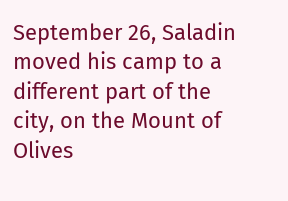September 26, Saladin moved his camp to a different part of the city, on the Mount of Olives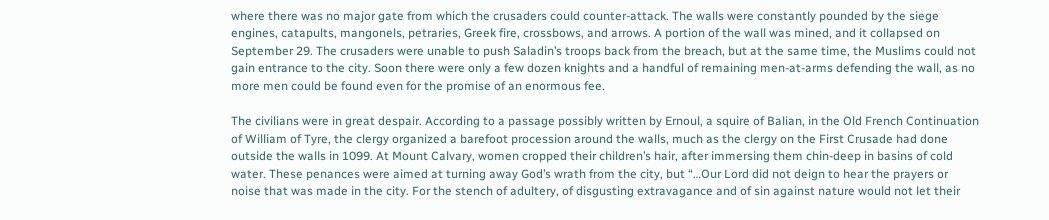where there was no major gate from which the crusaders could counter-attack. The walls were constantly pounded by the siege engines, catapults, mangonels, petraries, Greek fire, crossbows, and arrows. A portion of the wall was mined, and it collapsed on September 29. The crusaders were unable to push Saladin’s troops back from the breach, but at the same time, the Muslims could not gain entrance to the city. Soon there were only a few dozen knights and a handful of remaining men-at-arms defending the wall, as no more men could be found even for the promise of an enormous fee.

The civilians were in great despair. According to a passage possibly written by Ernoul, a squire of Balian, in the Old French Continuation of William of Tyre, the clergy organized a barefoot procession around the walls, much as the clergy on the First Crusade had done outside the walls in 1099. At Mount Calvary, women cropped their children’s hair, after immersing them chin-deep in basins of cold water. These penances were aimed at turning away God’s wrath from the city, but “…Our Lord did not deign to hear the prayers or noise that was made in the city. For the stench of adultery, of disgusting extravagance and of sin against nature would not let their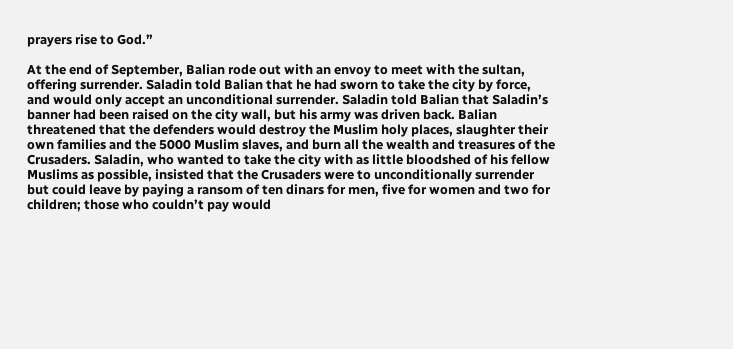prayers rise to God.”

At the end of September, Balian rode out with an envoy to meet with the sultan, offering surrender. Saladin told Balian that he had sworn to take the city by force, and would only accept an unconditional surrender. Saladin told Balian that Saladin’s banner had been raised on the city wall, but his army was driven back. Balian threatened that the defenders would destroy the Muslim holy places, slaughter their own families and the 5000 Muslim slaves, and burn all the wealth and treasures of the Crusaders. Saladin, who wanted to take the city with as little bloodshed of his fellow Muslims as possible, insisted that the Crusaders were to unconditionally surrender but could leave by paying a ransom of ten dinars for men, five for women and two for children; those who couldn’t pay would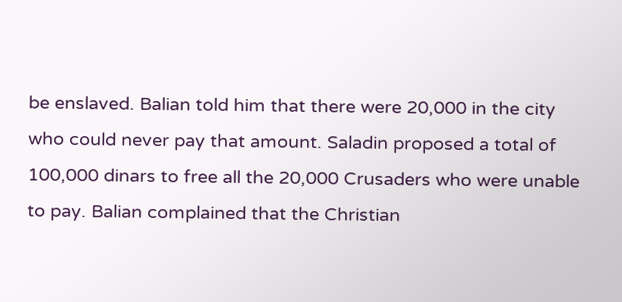be enslaved. Balian told him that there were 20,000 in the city who could never pay that amount. Saladin proposed a total of 100,000 dinars to free all the 20,000 Crusaders who were unable to pay. Balian complained that the Christian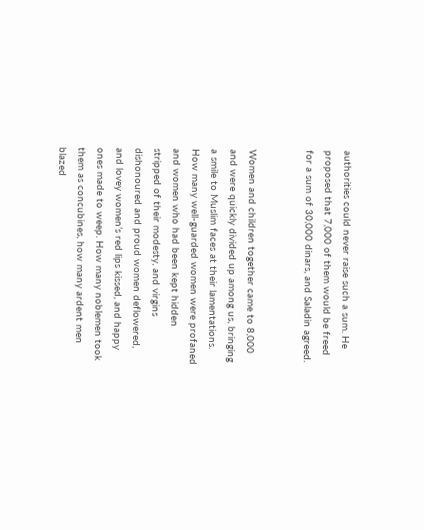authorities could never raise such a sum. He proposed that 7,000 of them would be freed for a sum of 30,000 dinars, and Saladin agreed.


Women and children together came to 8,000 and were quickly divided up among us, bringing a smile to Muslim faces at their lamentations. How many well-guarded women were profaned and women who had been kept hidden stripped of their modesty, and virgins dishonoured and proud women deflowered, and lovey women’s red lips kissed, and happy ones made to weep. How many noblemen took them as concubines, how many ardent men blazed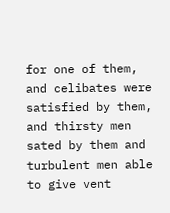for one of them, and celibates were satisfied by them, and thirsty men sated by them and turbulent men able to give vent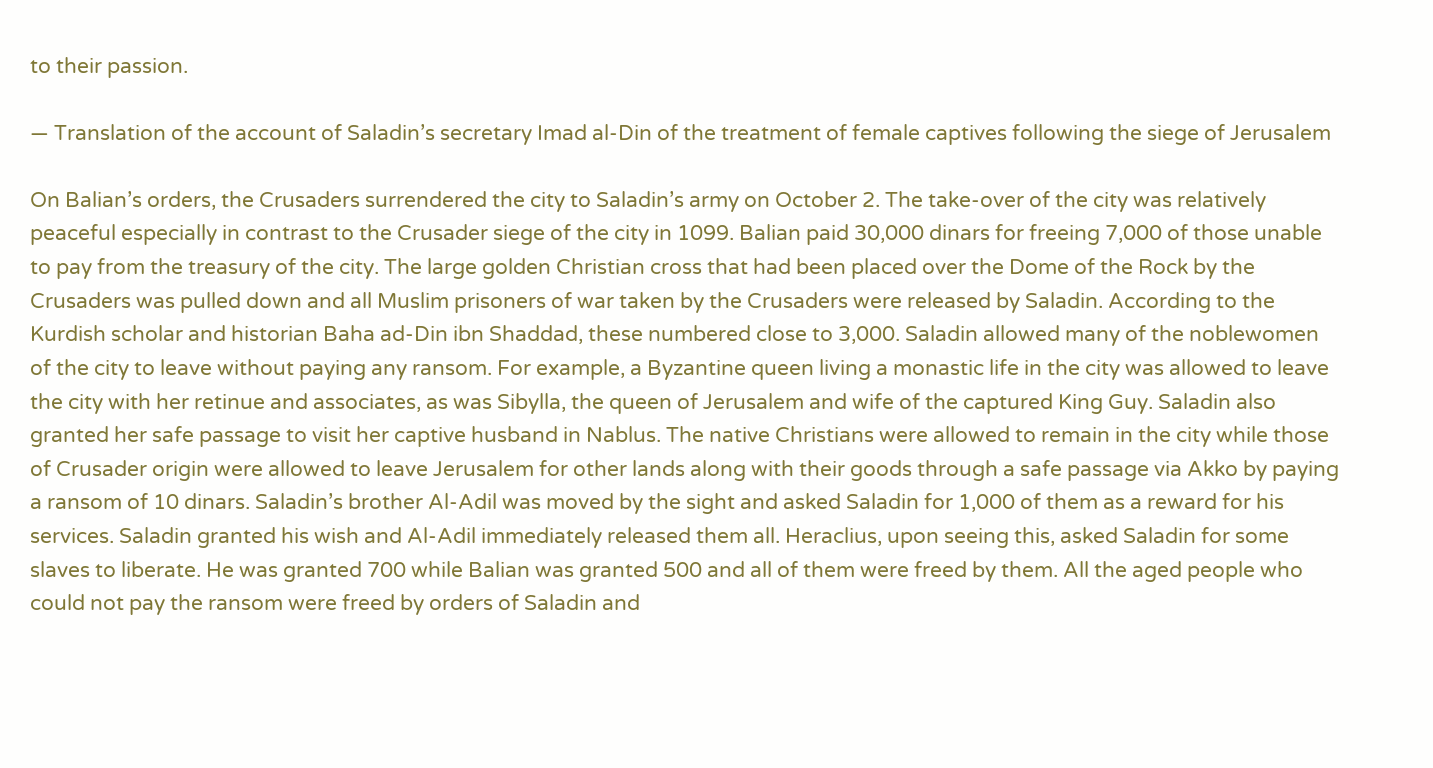to their passion.

— Translation of the account of Saladin’s secretary Imad al-Din of the treatment of female captives following the siege of Jerusalem

On Balian’s orders, the Crusaders surrendered the city to Saladin’s army on October 2. The take-over of the city was relatively peaceful especially in contrast to the Crusader siege of the city in 1099. Balian paid 30,000 dinars for freeing 7,000 of those unable to pay from the treasury of the city. The large golden Christian cross that had been placed over the Dome of the Rock by the Crusaders was pulled down and all Muslim prisoners of war taken by the Crusaders were released by Saladin. According to the Kurdish scholar and historian Baha ad-Din ibn Shaddad, these numbered close to 3,000. Saladin allowed many of the noblewomen of the city to leave without paying any ransom. For example, a Byzantine queen living a monastic life in the city was allowed to leave the city with her retinue and associates, as was Sibylla, the queen of Jerusalem and wife of the captured King Guy. Saladin also granted her safe passage to visit her captive husband in Nablus. The native Christians were allowed to remain in the city while those of Crusader origin were allowed to leave Jerusalem for other lands along with their goods through a safe passage via Akko by paying a ransom of 10 dinars. Saladin’s brother Al-Adil was moved by the sight and asked Saladin for 1,000 of them as a reward for his services. Saladin granted his wish and Al-Adil immediately released them all. Heraclius, upon seeing this, asked Saladin for some slaves to liberate. He was granted 700 while Balian was granted 500 and all of them were freed by them. All the aged people who could not pay the ransom were freed by orders of Saladin and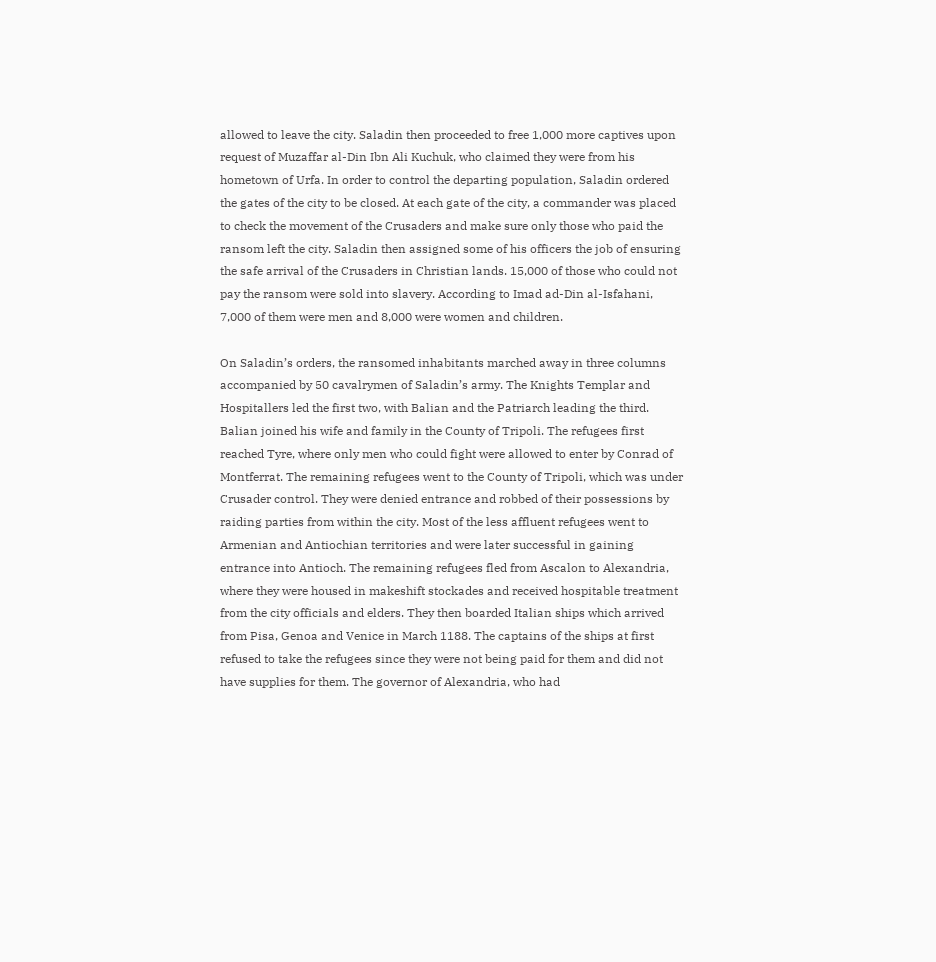allowed to leave the city. Saladin then proceeded to free 1,000 more captives upon request of Muzaffar al-Din Ibn Ali Kuchuk, who claimed they were from his hometown of Urfa. In order to control the departing population, Saladin ordered the gates of the city to be closed. At each gate of the city, a commander was placed to check the movement of the Crusaders and make sure only those who paid the ransom left the city. Saladin then assigned some of his officers the job of ensuring the safe arrival of the Crusaders in Christian lands. 15,000 of those who could not pay the ransom were sold into slavery. According to Imad ad-Din al-Isfahani, 7,000 of them were men and 8,000 were women and children.

On Saladin’s orders, the ransomed inhabitants marched away in three columns accompanied by 50 cavalrymen of Saladin’s army. The Knights Templar and Hospitallers led the first two, with Balian and the Patriarch leading the third. Balian joined his wife and family in the County of Tripoli. The refugees first reached Tyre, where only men who could fight were allowed to enter by Conrad of Montferrat. The remaining refugees went to the County of Tripoli, which was under Crusader control. They were denied entrance and robbed of their possessions by raiding parties from within the city. Most of the less affluent refugees went to Armenian and Antiochian territories and were later successful in gaining entrance into Antioch. The remaining refugees fled from Ascalon to Alexandria, where they were housed in makeshift stockades and received hospitable treatment from the city officials and elders. They then boarded Italian ships which arrived from Pisa, Genoa and Venice in March 1188. The captains of the ships at first refused to take the refugees since they were not being paid for them and did not have supplies for them. The governor of Alexandria, who had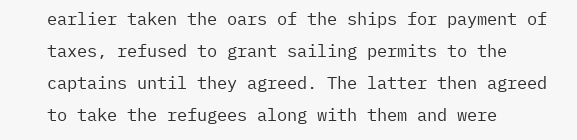earlier taken the oars of the ships for payment of taxes, refused to grant sailing permits to the captains until they agreed. The latter then agreed to take the refugees along with them and were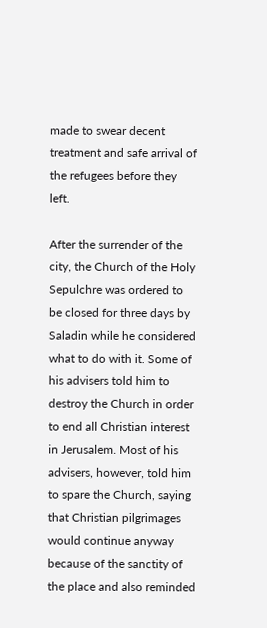made to swear decent treatment and safe arrival of the refugees before they left.

After the surrender of the city, the Church of the Holy Sepulchre was ordered to be closed for three days by Saladin while he considered what to do with it. Some of his advisers told him to destroy the Church in order to end all Christian interest in Jerusalem. Most of his advisers, however, told him to spare the Church, saying that Christian pilgrimages would continue anyway because of the sanctity of the place and also reminded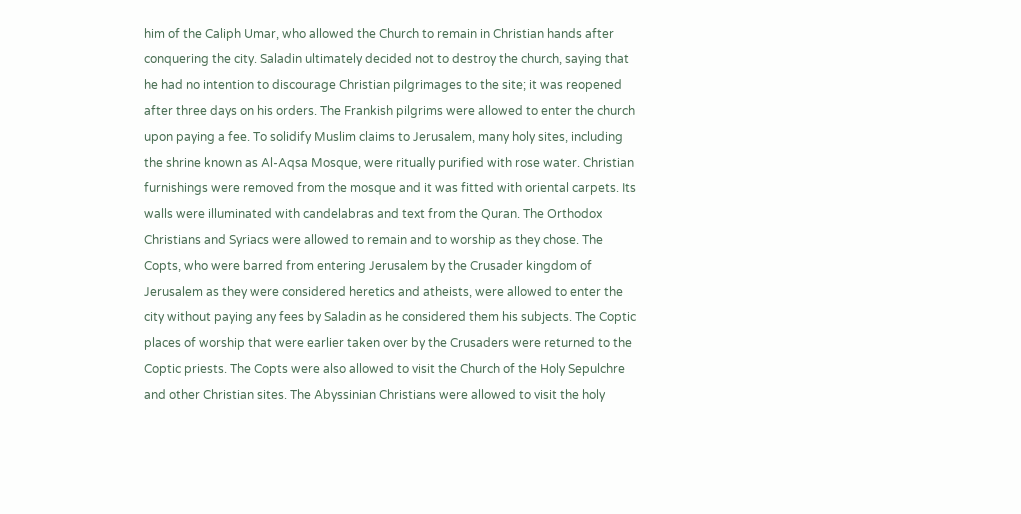him of the Caliph Umar, who allowed the Church to remain in Christian hands after conquering the city. Saladin ultimately decided not to destroy the church, saying that he had no intention to discourage Christian pilgrimages to the site; it was reopened after three days on his orders. The Frankish pilgrims were allowed to enter the church upon paying a fee. To solidify Muslim claims to Jerusalem, many holy sites, including the shrine known as Al-Aqsa Mosque, were ritually purified with rose water. Christian furnishings were removed from the mosque and it was fitted with oriental carpets. Its walls were illuminated with candelabras and text from the Quran. The Orthodox Christians and Syriacs were allowed to remain and to worship as they chose. The Copts, who were barred from entering Jerusalem by the Crusader kingdom of Jerusalem as they were considered heretics and atheists, were allowed to enter the city without paying any fees by Saladin as he considered them his subjects. The Coptic places of worship that were earlier taken over by the Crusaders were returned to the Coptic priests. The Copts were also allowed to visit the Church of the Holy Sepulchre and other Christian sites. The Abyssinian Christians were allowed to visit the holy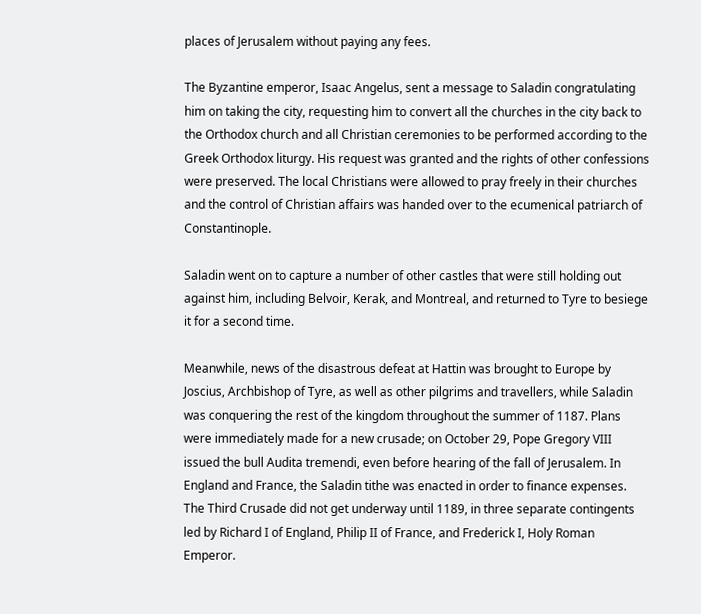places of Jerusalem without paying any fees.

The Byzantine emperor, Isaac Angelus, sent a message to Saladin congratulating him on taking the city, requesting him to convert all the churches in the city back to the Orthodox church and all Christian ceremonies to be performed according to the Greek Orthodox liturgy. His request was granted and the rights of other confessions were preserved. The local Christians were allowed to pray freely in their churches and the control of Christian affairs was handed over to the ecumenical patriarch of Constantinople.

Saladin went on to capture a number of other castles that were still holding out against him, including Belvoir, Kerak, and Montreal, and returned to Tyre to besiege it for a second time.

Meanwhile, news of the disastrous defeat at Hattin was brought to Europe by Joscius, Archbishop of Tyre, as well as other pilgrims and travellers, while Saladin was conquering the rest of the kingdom throughout the summer of 1187. Plans were immediately made for a new crusade; on October 29, Pope Gregory VIII issued the bull Audita tremendi, even before hearing of the fall of Jerusalem. In England and France, the Saladin tithe was enacted in order to finance expenses. The Third Crusade did not get underway until 1189, in three separate contingents led by Richard I of England, Philip II of France, and Frederick I, Holy Roman Emperor.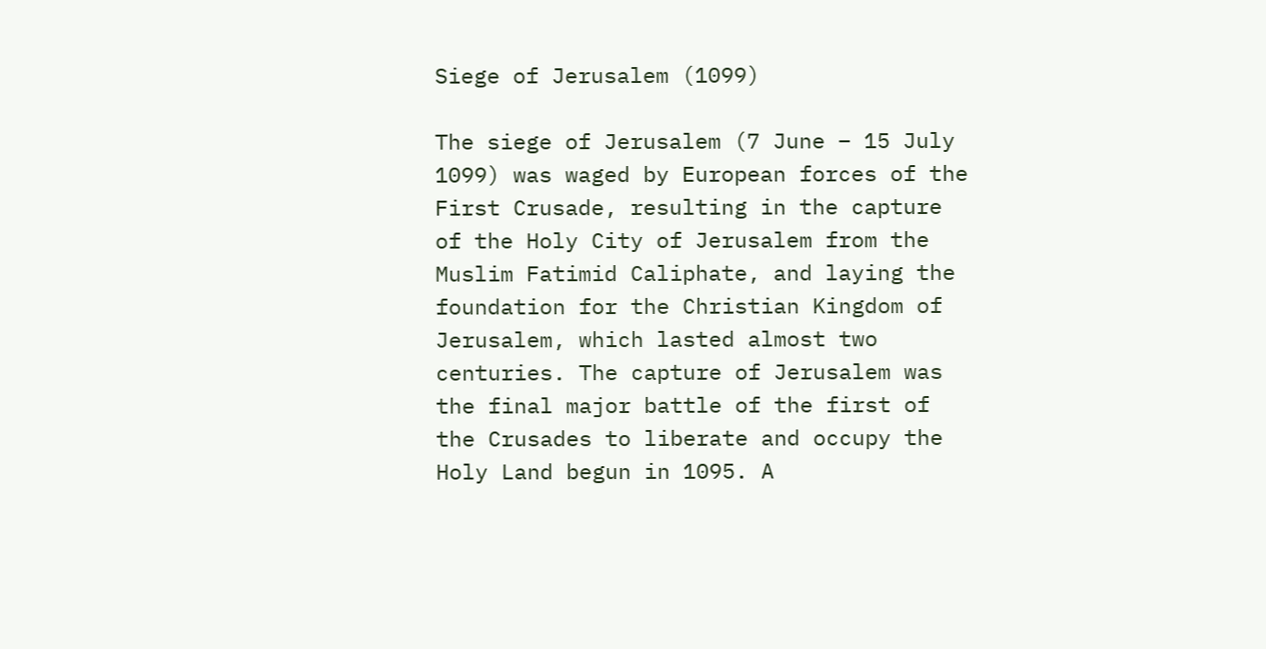Siege of Jerusalem (1099)

The siege of Jerusalem (7 June – 15 July 1099) was waged by European forces of the First Crusade, resulting in the capture of the Holy City of Jerusalem from the Muslim Fatimid Caliphate, and laying the foundation for the Christian Kingdom of Jerusalem, which lasted almost two centuries. The capture of Jerusalem was the final major battle of the first of the Crusades to liberate and occupy the Holy Land begun in 1095. A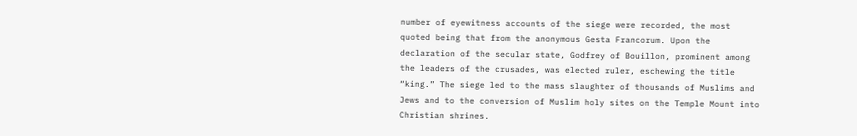number of eyewitness accounts of the siege were recorded, the most quoted being that from the anonymous Gesta Francorum. Upon the declaration of the secular state, Godfrey of Bouillon, prominent among the leaders of the crusades, was elected ruler, eschewing the title “king.” The siege led to the mass slaughter of thousands of Muslims and Jews and to the conversion of Muslim holy sites on the Temple Mount into Christian shrines.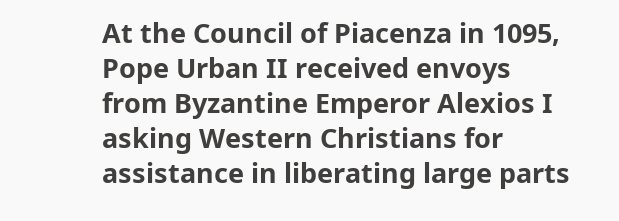At the Council of Piacenza in 1095, Pope Urban II received envoys from Byzantine Emperor Alexios I asking Western Christians for assistance in liberating large parts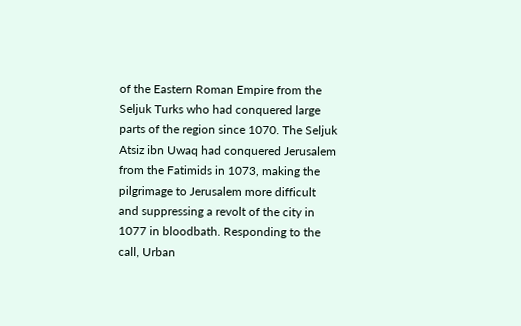of the Eastern Roman Empire from the Seljuk Turks who had conquered large parts of the region since 1070. The Seljuk Atsiz ibn Uwaq had conquered Jerusalem from the Fatimids in 1073, making the pilgrimage to Jerusalem more difficult and suppressing a revolt of the city in 1077 in bloodbath. Responding to the call, Urban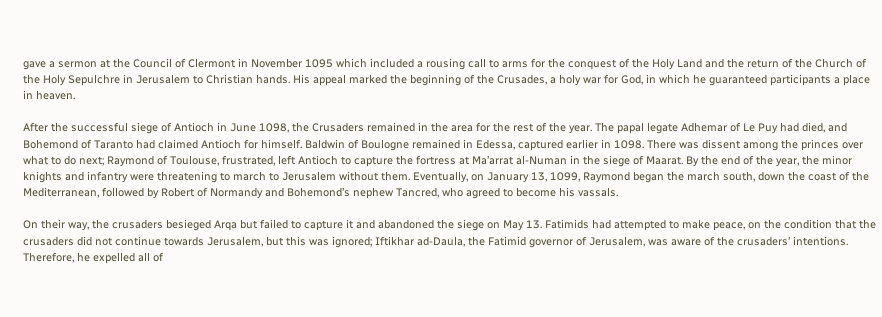gave a sermon at the Council of Clermont in November 1095 which included a rousing call to arms for the conquest of the Holy Land and the return of the Church of the Holy Sepulchre in Jerusalem to Christian hands. His appeal marked the beginning of the Crusades, a holy war for God, in which he guaranteed participants a place in heaven.

After the successful siege of Antioch in June 1098, the Crusaders remained in the area for the rest of the year. The papal legate Adhemar of Le Puy had died, and Bohemond of Taranto had claimed Antioch for himself. Baldwin of Boulogne remained in Edessa, captured earlier in 1098. There was dissent among the princes over what to do next; Raymond of Toulouse, frustrated, left Antioch to capture the fortress at Ma’arrat al-Numan in the siege of Maarat. By the end of the year, the minor knights and infantry were threatening to march to Jerusalem without them. Eventually, on January 13, 1099, Raymond began the march south, down the coast of the Mediterranean, followed by Robert of Normandy and Bohemond’s nephew Tancred, who agreed to become his vassals.

On their way, the crusaders besieged Arqa but failed to capture it and abandoned the siege on May 13. Fatimids had attempted to make peace, on the condition that the crusaders did not continue towards Jerusalem, but this was ignored; Iftikhar ad-Daula, the Fatimid governor of Jerusalem, was aware of the crusaders’ intentions. Therefore, he expelled all of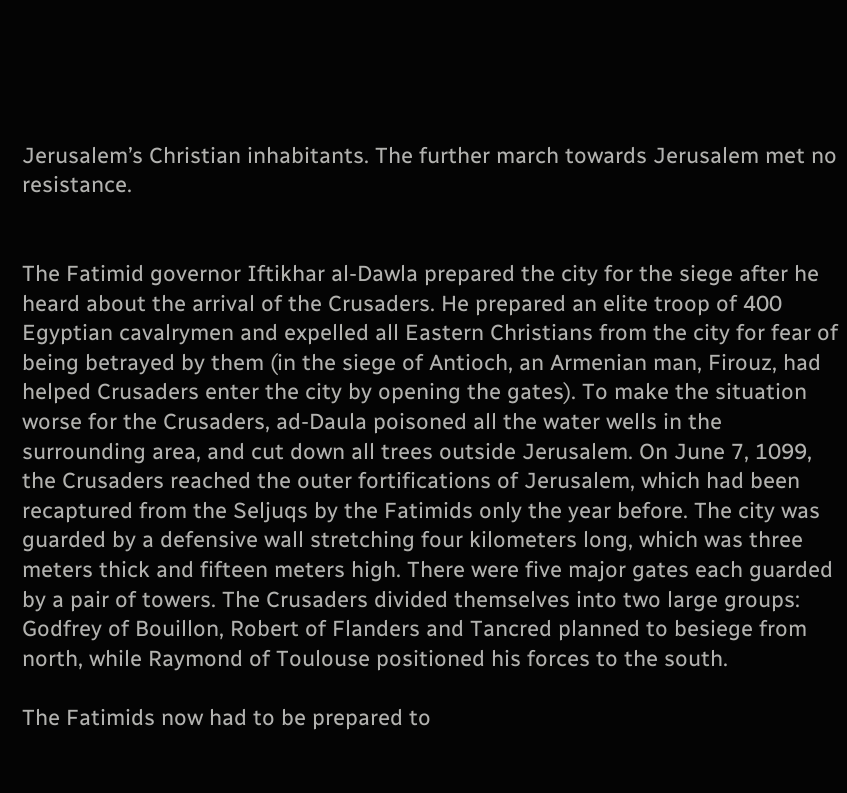Jerusalem’s Christian inhabitants. The further march towards Jerusalem met no resistance.


The Fatimid governor Iftikhar al-Dawla prepared the city for the siege after he heard about the arrival of the Crusaders. He prepared an elite troop of 400 Egyptian cavalrymen and expelled all Eastern Christians from the city for fear of being betrayed by them (in the siege of Antioch, an Armenian man, Firouz, had helped Crusaders enter the city by opening the gates). To make the situation worse for the Crusaders, ad-Daula poisoned all the water wells in the surrounding area, and cut down all trees outside Jerusalem. On June 7, 1099, the Crusaders reached the outer fortifications of Jerusalem, which had been recaptured from the Seljuqs by the Fatimids only the year before. The city was guarded by a defensive wall stretching four kilometers long, which was three meters thick and fifteen meters high. There were five major gates each guarded by a pair of towers. The Crusaders divided themselves into two large groups: Godfrey of Bouillon, Robert of Flanders and Tancred planned to besiege from north, while Raymond of Toulouse positioned his forces to the south.

The Fatimids now had to be prepared to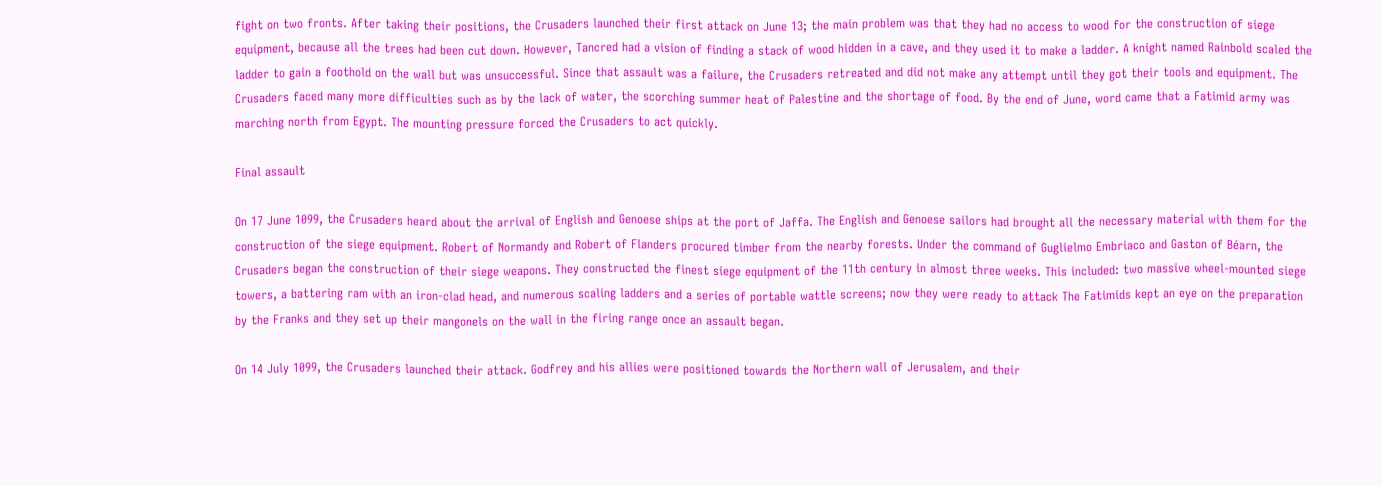fight on two fronts. After taking their positions, the Crusaders launched their first attack on June 13; the main problem was that they had no access to wood for the construction of siege equipment, because all the trees had been cut down. However, Tancred had a vision of finding a stack of wood hidden in a cave, and they used it to make a ladder. A knight named Rainbold scaled the ladder to gain a foothold on the wall but was unsuccessful. Since that assault was a failure, the Crusaders retreated and did not make any attempt until they got their tools and equipment. The Crusaders faced many more difficulties such as by the lack of water, the scorching summer heat of Palestine and the shortage of food. By the end of June, word came that a Fatimid army was marching north from Egypt. The mounting pressure forced the Crusaders to act quickly.

Final assault

On 17 June 1099, the Crusaders heard about the arrival of English and Genoese ships at the port of Jaffa. The English and Genoese sailors had brought all the necessary material with them for the construction of the siege equipment. Robert of Normandy and Robert of Flanders procured timber from the nearby forests. Under the command of Guglielmo Embriaco and Gaston of Béarn, the Crusaders began the construction of their siege weapons. They constructed the finest siege equipment of the 11th century in almost three weeks. This included: two massive wheel-mounted siege towers, a battering ram with an iron-clad head, and numerous scaling ladders and a series of portable wattle screens; now they were ready to attack The Fatimids kept an eye on the preparation by the Franks and they set up their mangonels on the wall in the firing range once an assault began.

On 14 July 1099, the Crusaders launched their attack. Godfrey and his allies were positioned towards the Northern wall of Jerusalem, and their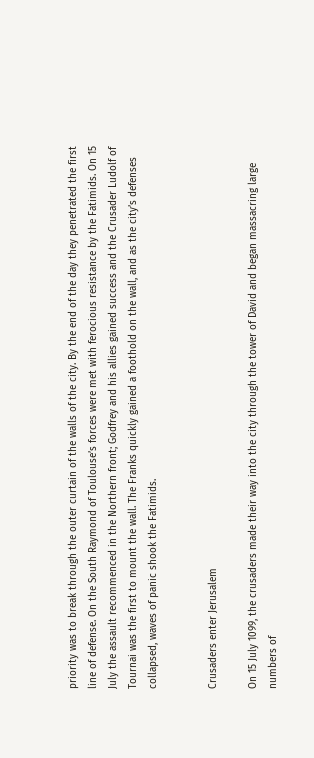priority was to break through the outer curtain of the walls of the city. By the end of the day they penetrated the first line of defense. On the South Raymond of Toulouse’s forces were met with ferocious resistance by the Fatimids. On 15 July the assault recommenced in the Northern front; Godfrey and his allies gained success and the Crusader Ludolf of Tournai was the first to mount the wall. The Franks quickly gained a foothold on the wall, and as the city’s defenses collapsed, waves of panic shook the Fatimids.


Crusaders enter Jerusalem

On 15 July 1099, the crusaders made their way into the city through the tower of David and began massacring large numbers of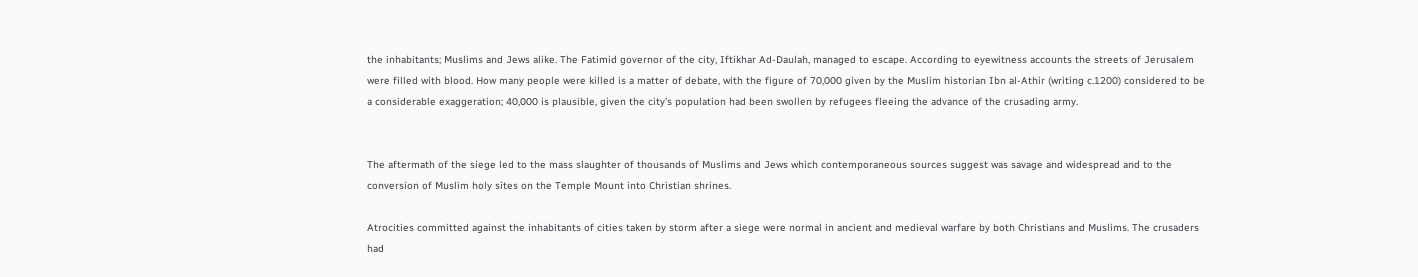the inhabitants; Muslims and Jews alike. The Fatimid governor of the city, Iftikhar Ad-Daulah, managed to escape. According to eyewitness accounts the streets of Jerusalem were filled with blood. How many people were killed is a matter of debate, with the figure of 70,000 given by the Muslim historian Ibn al-Athir (writing c.1200) considered to be a considerable exaggeration; 40,000 is plausible, given the city’s population had been swollen by refugees fleeing the advance of the crusading army.


The aftermath of the siege led to the mass slaughter of thousands of Muslims and Jews which contemporaneous sources suggest was savage and widespread and to the conversion of Muslim holy sites on the Temple Mount into Christian shrines.

Atrocities committed against the inhabitants of cities taken by storm after a siege were normal in ancient and medieval warfare by both Christians and Muslims. The crusaders had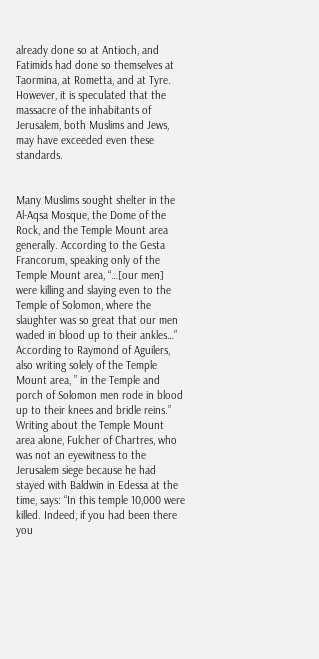already done so at Antioch, and Fatimids had done so themselves at Taormina, at Rometta, and at Tyre. However, it is speculated that the massacre of the inhabitants of Jerusalem, both Muslims and Jews, may have exceeded even these standards.


Many Muslims sought shelter in the Al-Aqsa Mosque, the Dome of the Rock, and the Temple Mount area generally. According to the Gesta Francorum, speaking only of the Temple Mount area, “…[our men] were killing and slaying even to the Temple of Solomon, where the slaughter was so great that our men waded in blood up to their ankles…” According to Raymond of Aguilers, also writing solely of the Temple Mount area, ” in the Temple and porch of Solomon men rode in blood up to their knees and bridle reins.” Writing about the Temple Mount area alone, Fulcher of Chartres, who was not an eyewitness to the Jerusalem siege because he had stayed with Baldwin in Edessa at the time, says: “In this temple 10,000 were killed. Indeed, if you had been there you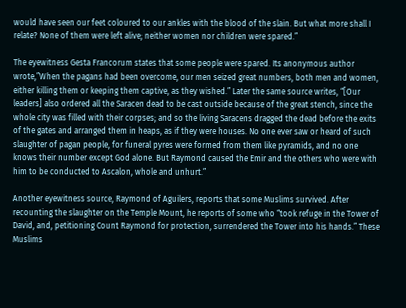would have seen our feet coloured to our ankles with the blood of the slain. But what more shall I relate? None of them were left alive; neither women nor children were spared.”

The eyewitness Gesta Francorum states that some people were spared. Its anonymous author wrote,”When the pagans had been overcome, our men seized great numbers, both men and women, either killing them or keeping them captive, as they wished.” Later the same source writes, “[Our leaders] also ordered all the Saracen dead to be cast outside because of the great stench, since the whole city was filled with their corpses; and so the living Saracens dragged the dead before the exits of the gates and arranged them in heaps, as if they were houses. No one ever saw or heard of such slaughter of pagan people, for funeral pyres were formed from them like pyramids, and no one knows their number except God alone. But Raymond caused the Emir and the others who were with him to be conducted to Ascalon, whole and unhurt.”

Another eyewitness source, Raymond of Aguilers, reports that some Muslims survived. After recounting the slaughter on the Temple Mount, he reports of some who “took refuge in the Tower of David, and, petitioning Count Raymond for protection, surrendered the Tower into his hands.” These Muslims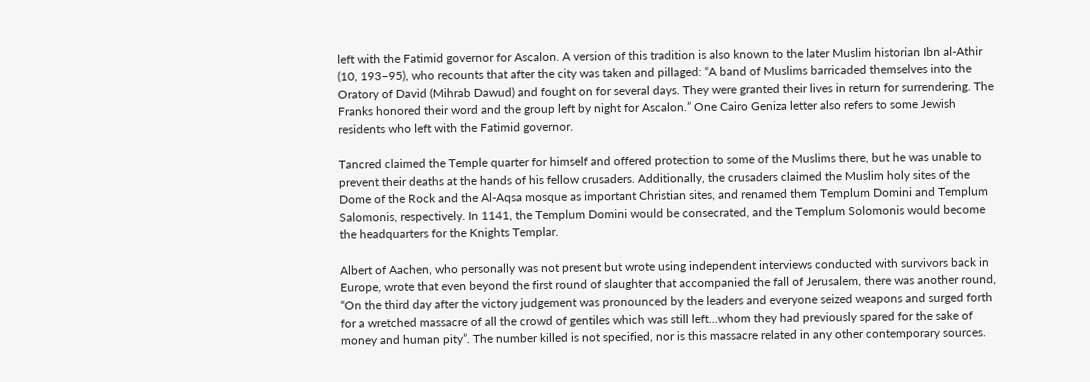left with the Fatimid governor for Ascalon. A version of this tradition is also known to the later Muslim historian Ibn al-Athir (10, 193–95), who recounts that after the city was taken and pillaged: “A band of Muslims barricaded themselves into the Oratory of David (Mihrab Dawud) and fought on for several days. They were granted their lives in return for surrendering. The Franks honored their word and the group left by night for Ascalon.” One Cairo Geniza letter also refers to some Jewish residents who left with the Fatimid governor.

Tancred claimed the Temple quarter for himself and offered protection to some of the Muslims there, but he was unable to prevent their deaths at the hands of his fellow crusaders. Additionally, the crusaders claimed the Muslim holy sites of the Dome of the Rock and the Al-Aqsa mosque as important Christian sites, and renamed them Templum Domini and Templum Salomonis, respectively. In 1141, the Templum Domini would be consecrated, and the Templum Solomonis would become the headquarters for the Knights Templar.

Albert of Aachen, who personally was not present but wrote using independent interviews conducted with survivors back in Europe, wrote that even beyond the first round of slaughter that accompanied the fall of Jerusalem, there was another round, “On the third day after the victory judgement was pronounced by the leaders and everyone seized weapons and surged forth for a wretched massacre of all the crowd of gentiles which was still left…whom they had previously spared for the sake of money and human pity”. The number killed is not specified, nor is this massacre related in any other contemporary sources.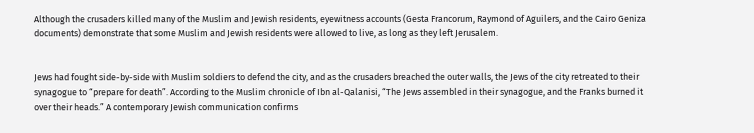Although the crusaders killed many of the Muslim and Jewish residents, eyewitness accounts (Gesta Francorum, Raymond of Aguilers, and the Cairo Geniza documents) demonstrate that some Muslim and Jewish residents were allowed to live, as long as they left Jerusalem.


Jews had fought side-by-side with Muslim soldiers to defend the city, and as the crusaders breached the outer walls, the Jews of the city retreated to their synagogue to “prepare for death”. According to the Muslim chronicle of Ibn al-Qalanisi, “The Jews assembled in their synagogue, and the Franks burned it over their heads.” A contemporary Jewish communication confirms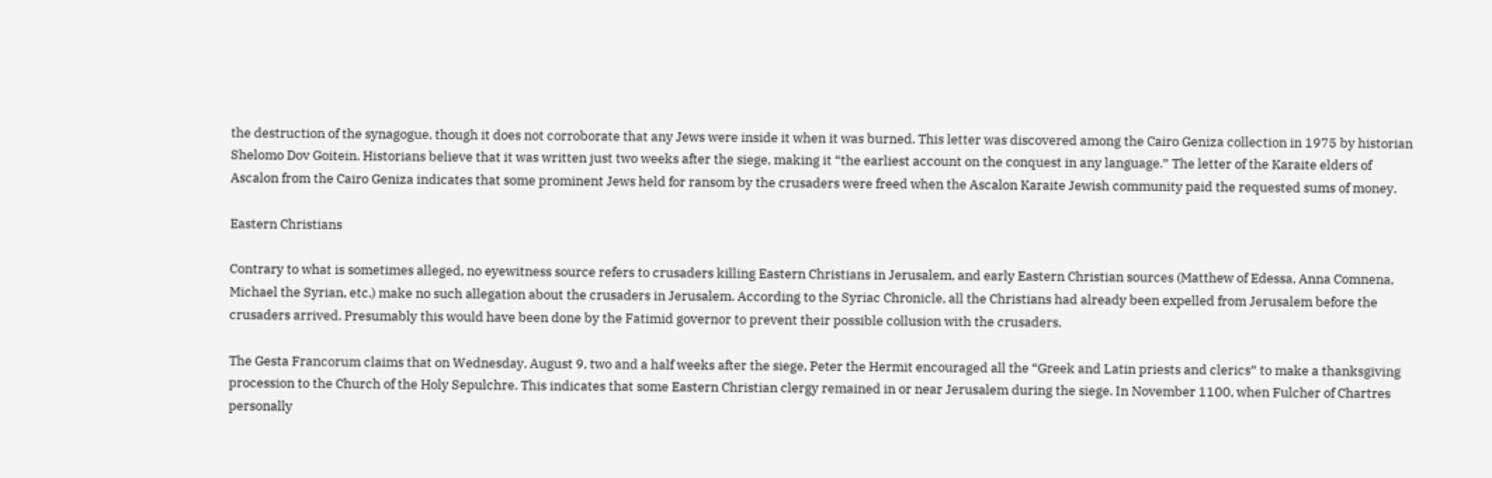the destruction of the synagogue, though it does not corroborate that any Jews were inside it when it was burned. This letter was discovered among the Cairo Geniza collection in 1975 by historian Shelomo Dov Goitein. Historians believe that it was written just two weeks after the siege, making it “the earliest account on the conquest in any language.” The letter of the Karaite elders of Ascalon from the Cairo Geniza indicates that some prominent Jews held for ransom by the crusaders were freed when the Ascalon Karaite Jewish community paid the requested sums of money.

Eastern Christians

Contrary to what is sometimes alleged, no eyewitness source refers to crusaders killing Eastern Christians in Jerusalem, and early Eastern Christian sources (Matthew of Edessa, Anna Comnena, Michael the Syrian, etc.) make no such allegation about the crusaders in Jerusalem. According to the Syriac Chronicle, all the Christians had already been expelled from Jerusalem before the crusaders arrived. Presumably this would have been done by the Fatimid governor to prevent their possible collusion with the crusaders.

The Gesta Francorum claims that on Wednesday, August 9, two and a half weeks after the siege, Peter the Hermit encouraged all the “Greek and Latin priests and clerics” to make a thanksgiving procession to the Church of the Holy Sepulchre. This indicates that some Eastern Christian clergy remained in or near Jerusalem during the siege. In November 1100, when Fulcher of Chartres personally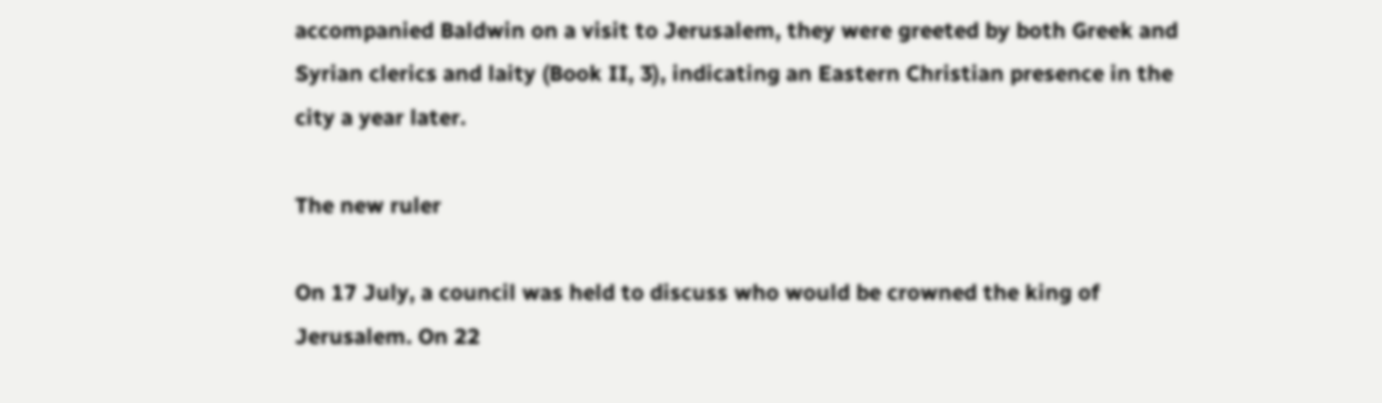accompanied Baldwin on a visit to Jerusalem, they were greeted by both Greek and Syrian clerics and laity (Book II, 3), indicating an Eastern Christian presence in the city a year later.

The new ruler

On 17 July, a council was held to discuss who would be crowned the king of Jerusalem. On 22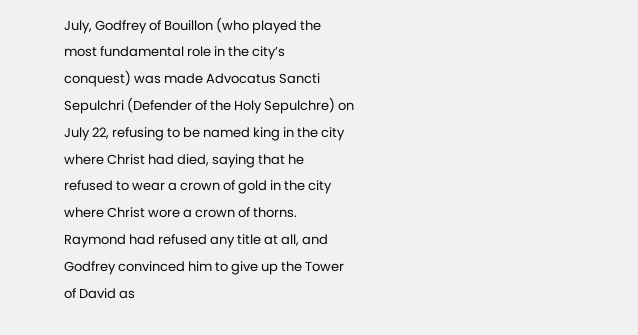July, Godfrey of Bouillon (who played the most fundamental role in the city’s conquest) was made Advocatus Sancti Sepulchri (Defender of the Holy Sepulchre) on July 22, refusing to be named king in the city where Christ had died, saying that he refused to wear a crown of gold in the city where Christ wore a crown of thorns. Raymond had refused any title at all, and Godfrey convinced him to give up the Tower of David as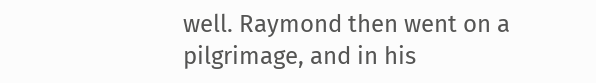well. Raymond then went on a pilgrimage, and in his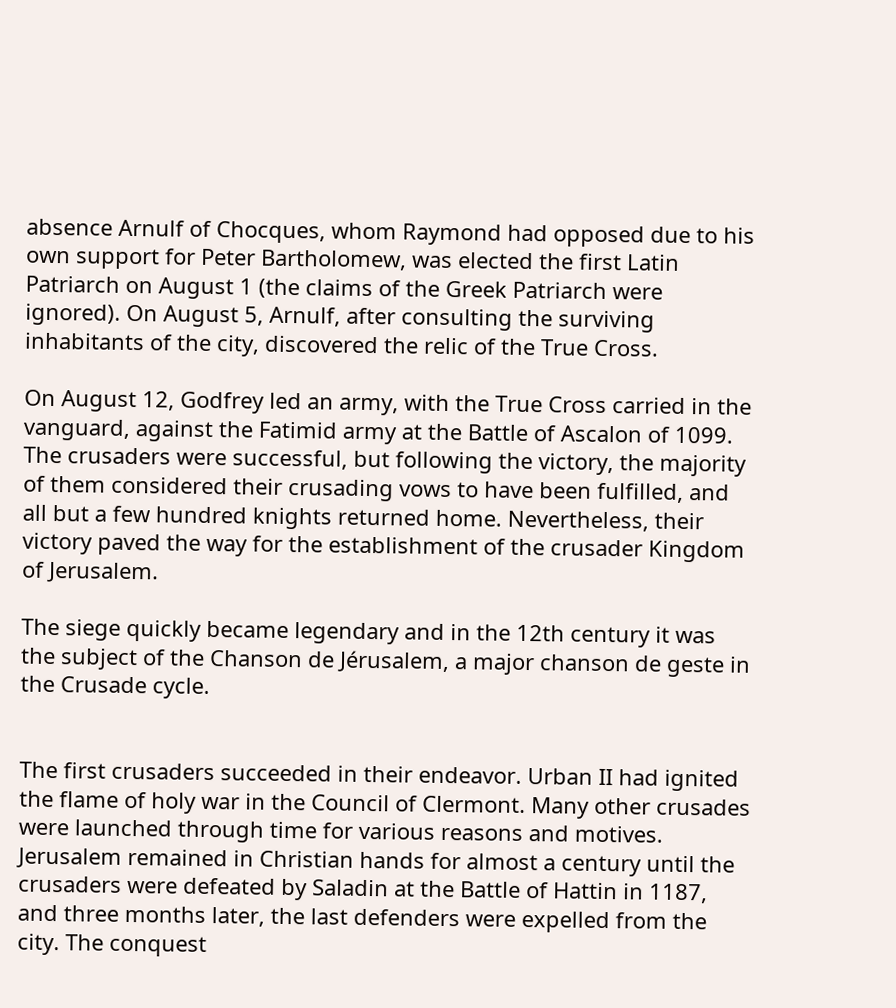absence Arnulf of Chocques, whom Raymond had opposed due to his own support for Peter Bartholomew, was elected the first Latin Patriarch on August 1 (the claims of the Greek Patriarch were ignored). On August 5, Arnulf, after consulting the surviving inhabitants of the city, discovered the relic of the True Cross.

On August 12, Godfrey led an army, with the True Cross carried in the vanguard, against the Fatimid army at the Battle of Ascalon of 1099. The crusaders were successful, but following the victory, the majority of them considered their crusading vows to have been fulfilled, and all but a few hundred knights returned home. Nevertheless, their victory paved the way for the establishment of the crusader Kingdom of Jerusalem.

The siege quickly became legendary and in the 12th century it was the subject of the Chanson de Jérusalem, a major chanson de geste in the Crusade cycle.


The first crusaders succeeded in their endeavor. Urban II had ignited the flame of holy war in the Council of Clermont. Many other crusades were launched through time for various reasons and motives. Jerusalem remained in Christian hands for almost a century until the crusaders were defeated by Saladin at the Battle of Hattin in 1187, and three months later, the last defenders were expelled from the city. The conquest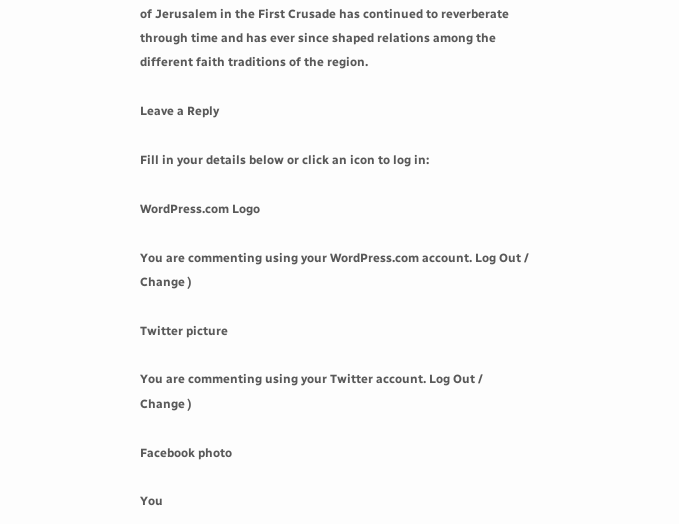of Jerusalem in the First Crusade has continued to reverberate through time and has ever since shaped relations among the different faith traditions of the region.

Leave a Reply

Fill in your details below or click an icon to log in:

WordPress.com Logo

You are commenting using your WordPress.com account. Log Out /  Change )

Twitter picture

You are commenting using your Twitter account. Log Out /  Change )

Facebook photo

You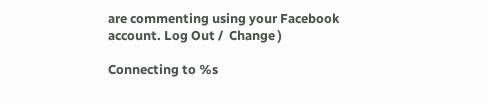are commenting using your Facebook account. Log Out /  Change )

Connecting to %s